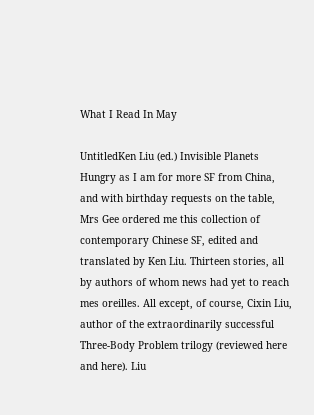What I Read In May

UntitledKen Liu (ed.) Invisible Planets Hungry as I am for more SF from China, and with birthday requests on the table, Mrs Gee ordered me this collection of contemporary Chinese SF, edited and translated by Ken Liu. Thirteen stories, all by authors of whom news had yet to reach mes oreilles. All except, of course, Cixin Liu, author of the extraordinarily successful Three-Body Problem trilogy (reviewed here and here). Liu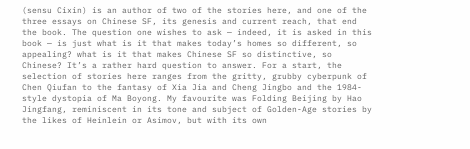(sensu Cixin) is an author of two of the stories here, and one of the three essays on Chinese SF, its genesis and current reach, that end the book. The question one wishes to ask — indeed, it is asked in this book — is just what is it that makes today’s homes so different, so appealing? what is it that makes Chinese SF so distinctive, so Chinese? It’s a rather hard question to answer. For a start, the selection of stories here ranges from the gritty, grubby cyberpunk of Chen Qiufan to the fantasy of Xia Jia and Cheng Jingbo and the 1984-style dystopia of Ma Boyong. My favourite was Folding Beijing by Hao Jingfang, reminiscent in its tone and subject of Golden-Age stories by the likes of Heinlein or Asimov, but with its own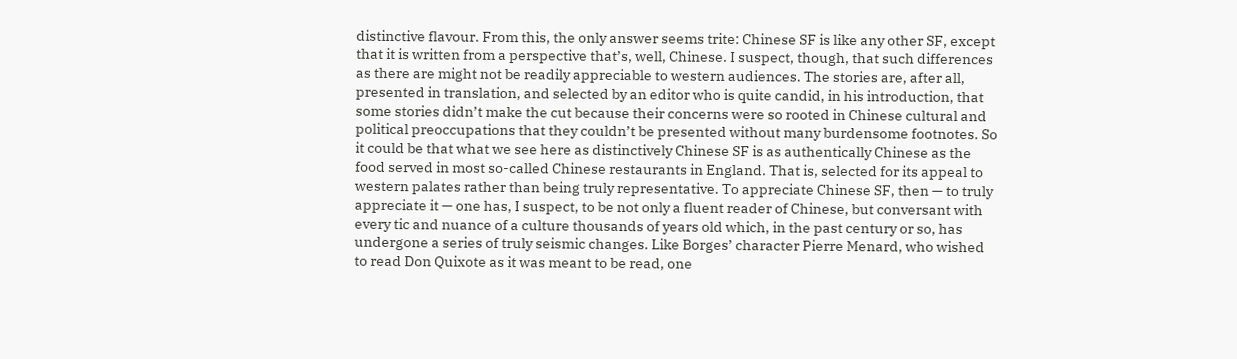distinctive flavour. From this, the only answer seems trite: Chinese SF is like any other SF, except that it is written from a perspective that’s, well, Chinese. I suspect, though, that such differences as there are might not be readily appreciable to western audiences. The stories are, after all, presented in translation, and selected by an editor who is quite candid, in his introduction, that some stories didn’t make the cut because their concerns were so rooted in Chinese cultural and political preoccupations that they couldn’t be presented without many burdensome footnotes. So it could be that what we see here as distinctively Chinese SF is as authentically Chinese as the food served in most so-called Chinese restaurants in England. That is, selected for its appeal to western palates rather than being truly representative. To appreciate Chinese SF, then — to truly appreciate it — one has, I suspect, to be not only a fluent reader of Chinese, but conversant with every tic and nuance of a culture thousands of years old which, in the past century or so, has undergone a series of truly seismic changes. Like Borges’ character Pierre Menard, who wished to read Don Quixote as it was meant to be read, one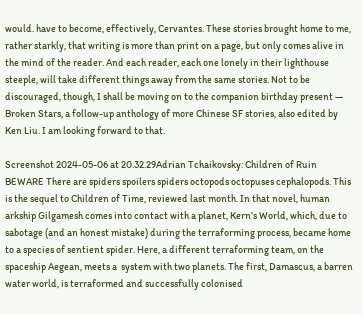would. have to become, effectively, Cervantes. These stories brought home to me, rather starkly, that writing is more than print on a page, but only comes alive in the mind of the reader. And each reader, each one lonely in their lighthouse steeple, will take different things away from the same stories. Not to be discouraged, though, I shall be moving on to the companion birthday present — Broken Stars, a follow-up anthology of more Chinese SF stories, also edited by Ken Liu. I am looking forward to that.

Screenshot 2024-05-06 at 20.32.29Adrian Tchaikovsky: Children of Ruin BEWARE There are spiders spoilers spiders octopods octopuses cephalopods. This is the sequel to Children of Time, reviewed last month. In that novel, human arkship Gilgamesh comes into contact with a planet, Kern’s World, which, due to sabotage (and an honest mistake) during the terraforming process, became home to a species of sentient spider. Here, a different terraforming team, on the spaceship Aegean, meets a  system with two planets. The first, Damascus, a barren water world, is terraformed and successfully colonised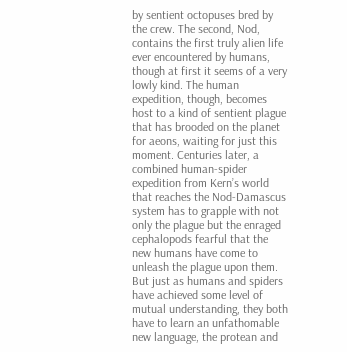by sentient octopuses bred by the crew. The second, Nod, contains the first truly alien life ever encountered by humans, though at first it seems of a very lowly kind. The human expedition, though, becomes host to a kind of sentient plague that has brooded on the planet for aeons, waiting for just this moment. Centuries later, a combined human-spider expedition from Kern’s world that reaches the Nod-Damascus system has to grapple with not only the plague but the enraged cephalopods fearful that the new humans have come to unleash the plague upon them. But just as humans and spiders have achieved some level of mutual understanding, they both have to learn an unfathomable new language, the protean and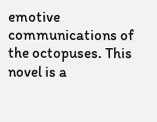emotive communications of the octopuses. This novel is a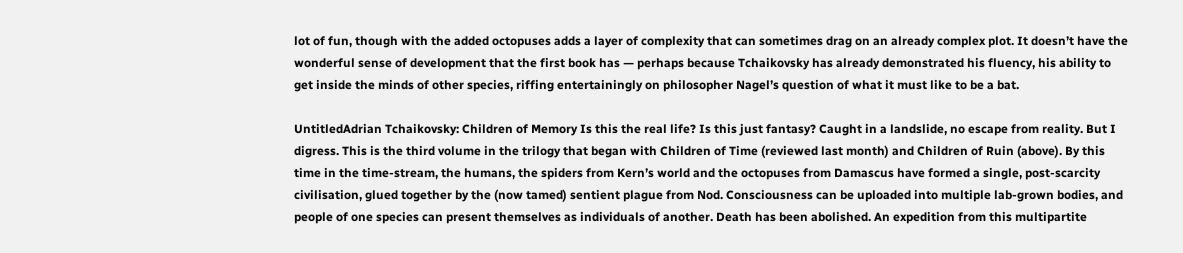lot of fun, though with the added octopuses adds a layer of complexity that can sometimes drag on an already complex plot. It doesn’t have the wonderful sense of development that the first book has — perhaps because Tchaikovsky has already demonstrated his fluency, his ability to get inside the minds of other species, riffing entertainingly on philosopher Nagel’s question of what it must like to be a bat.

UntitledAdrian Tchaikovsky: Children of Memory Is this the real life? Is this just fantasy? Caught in a landslide, no escape from reality. But I digress. This is the third volume in the trilogy that began with Children of Time (reviewed last month) and Children of Ruin (above). By this time in the time-stream, the humans, the spiders from Kern’s world and the octopuses from Damascus have formed a single, post-scarcity civilisation, glued together by the (now tamed) sentient plague from Nod. Consciousness can be uploaded into multiple lab-grown bodies, and people of one species can present themselves as individuals of another. Death has been abolished. An expedition from this multipartite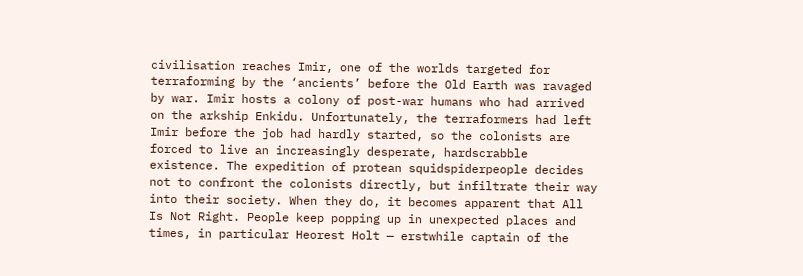civilisation reaches Imir, one of the worlds targeted for terraforming by the ‘ancients’ before the Old Earth was ravaged by war. Imir hosts a colony of post-war humans who had arrived on the arkship Enkidu. Unfortunately, the terraformers had left Imir before the job had hardly started, so the colonists are forced to live an increasingly desperate, hardscrabble existence. The expedition of protean squidspiderpeople decides not to confront the colonists directly, but infiltrate their way into their society. When they do, it becomes apparent that All Is Not Right. People keep popping up in unexpected places and times, in particular Heorest Holt — erstwhile captain of the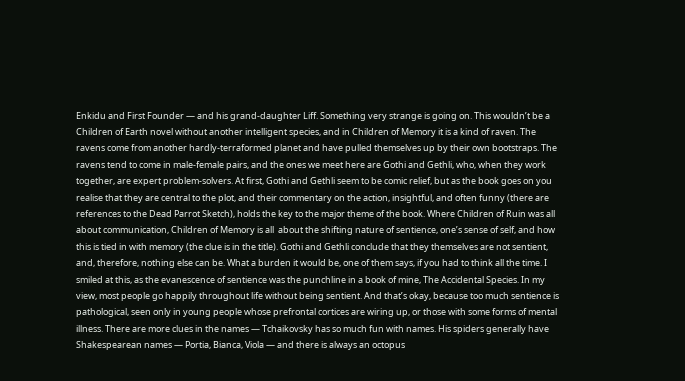Enkidu and First Founder — and his grand-daughter Liff. Something very strange is going on. This wouldn’t be a Children of Earth novel without another intelligent species, and in Children of Memory it is a kind of raven. The ravens come from another hardly-terraformed planet and have pulled themselves up by their own bootstraps. The ravens tend to come in male-female pairs, and the ones we meet here are Gothi and Gethli, who, when they work together, are expert problem-solvers. At first, Gothi and Gethli seem to be comic relief, but as the book goes on you realise that they are central to the plot, and their commentary on the action, insightful, and often funny (there are references to the Dead Parrot Sketch), holds the key to the major theme of the book. Where Children of Ruin was all about communication, Children of Memory is all  about the shifting nature of sentience, one’s sense of self, and how this is tied in with memory (the clue is in the title). Gothi and Gethli conclude that they themselves are not sentient, and, therefore, nothing else can be. What a burden it would be, one of them says, if you had to think all the time. I smiled at this, as the evanescence of sentience was the punchline in a book of mine, The Accidental Species. In my view, most people go happily throughout life without being sentient. And that’s okay, because too much sentience is pathological, seen only in young people whose prefrontal cortices are wiring up, or those with some forms of mental illness. There are more clues in the names — Tchaikovsky has so much fun with names. His spiders generally have Shakespearean names — Portia, Bianca, Viola — and there is always an octopus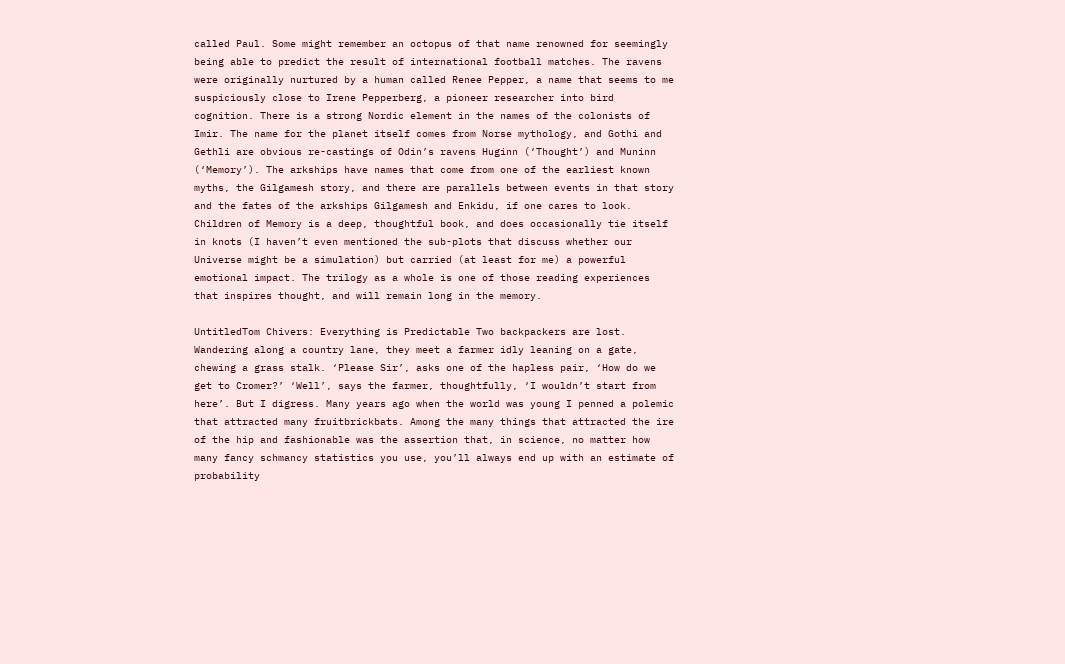called Paul. Some might remember an octopus of that name renowned for seemingly being able to predict the result of international football matches. The ravens were originally nurtured by a human called Renee Pepper, a name that seems to me suspiciously close to Irene Pepperberg, a pioneer researcher into bird cognition. There is a strong Nordic element in the names of the colonists of Imir. The name for the planet itself comes from Norse mythology, and Gothi and Gethli are obvious re-castings of Odin’s ravens Huginn (‘Thought’) and Muninn (‘Memory’). The arkships have names that come from one of the earliest known myths, the Gilgamesh story, and there are parallels between events in that story and the fates of the arkships Gilgamesh and Enkidu, if one cares to look. Children of Memory is a deep, thoughtful book, and does occasionally tie itself in knots (I haven’t even mentioned the sub-plots that discuss whether our Universe might be a simulation) but carried (at least for me) a powerful emotional impact. The trilogy as a whole is one of those reading experiences  that inspires thought, and will remain long in the memory.

UntitledTom Chivers: Everything is Predictable Two backpackers are lost. Wandering along a country lane, they meet a farmer idly leaning on a gate, chewing a grass stalk. ‘Please Sir’, asks one of the hapless pair, ‘How do we get to Cromer?’ ‘Well’, says the farmer, thoughtfully, ‘I wouldn’t start from here’. But I digress. Many years ago when the world was young I penned a polemic that attracted many fruitbrickbats. Among the many things that attracted the ire of the hip and fashionable was the assertion that, in science, no matter how many fancy schmancy statistics you use, you’ll always end up with an estimate of probability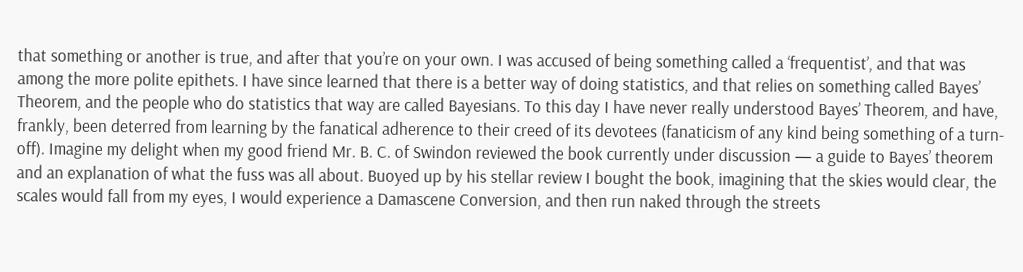that something or another is true, and after that you’re on your own. I was accused of being something called a ‘frequentist’, and that was among the more polite epithets. I have since learned that there is a better way of doing statistics, and that relies on something called Bayes’ Theorem, and the people who do statistics that way are called Bayesians. To this day I have never really understood Bayes’ Theorem, and have, frankly, been deterred from learning by the fanatical adherence to their creed of its devotees (fanaticism of any kind being something of a turn-off). Imagine my delight when my good friend Mr. B. C. of Swindon reviewed the book currently under discussion — a guide to Bayes’ theorem and an explanation of what the fuss was all about. Buoyed up by his stellar review I bought the book, imagining that the skies would clear, the scales would fall from my eyes, I would experience a Damascene Conversion, and then run naked through the streets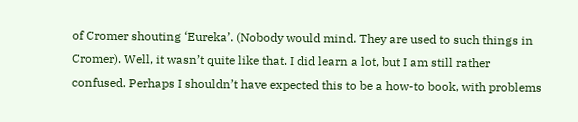of Cromer shouting ‘Eureka’. (Nobody would mind. They are used to such things in Cromer). Well, it wasn’t quite like that. I did learn a lot, but I am still rather confused. Perhaps I shouldn’t have expected this to be a how-to book, with problems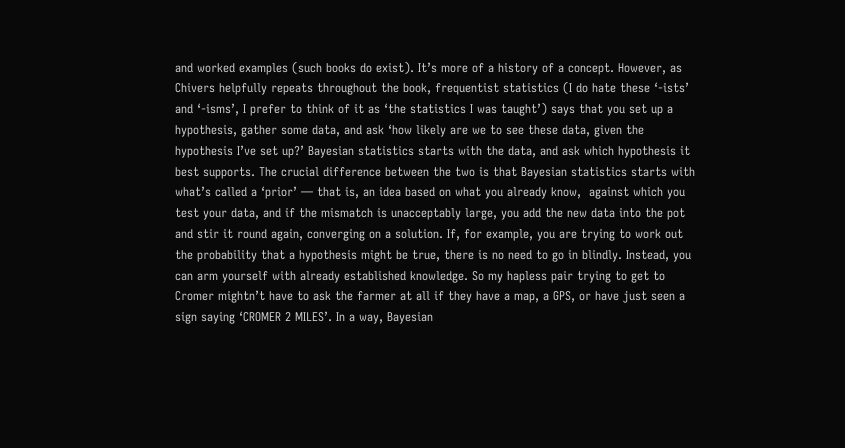and worked examples (such books do exist). It’s more of a history of a concept. However, as Chivers helpfully repeats throughout the book, frequentist statistics (I do hate these ‘-ists’ and ‘-isms’, I prefer to think of it as ‘the statistics I was taught’) says that you set up a hypothesis, gather some data, and ask ‘how likely are we to see these data, given the hypothesis I’ve set up?’ Bayesian statistics starts with the data, and ask which hypothesis it best supports. The crucial difference between the two is that Bayesian statistics starts with what’s called a ‘prior’ — that is, an idea based on what you already know,  against which you test your data, and if the mismatch is unacceptably large, you add the new data into the pot and stir it round again, converging on a solution. If, for example, you are trying to work out the probability that a hypothesis might be true, there is no need to go in blindly. Instead, you can arm yourself with already established knowledge. So my hapless pair trying to get to Cromer mightn’t have to ask the farmer at all if they have a map, a GPS, or have just seen a sign saying ‘CROMER 2 MILES’. In a way, Bayesian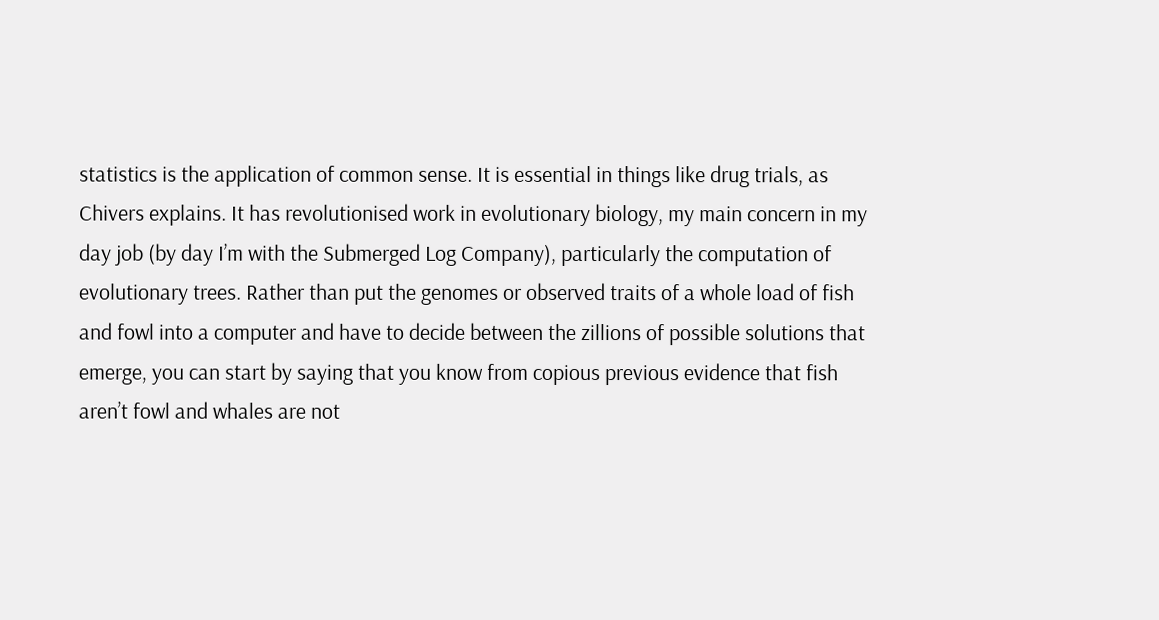statistics is the application of common sense. It is essential in things like drug trials, as Chivers explains. It has revolutionised work in evolutionary biology, my main concern in my day job (by day I’m with the Submerged Log Company), particularly the computation of evolutionary trees. Rather than put the genomes or observed traits of a whole load of fish and fowl into a computer and have to decide between the zillions of possible solutions that emerge, you can start by saying that you know from copious previous evidence that fish aren’t fowl and whales are not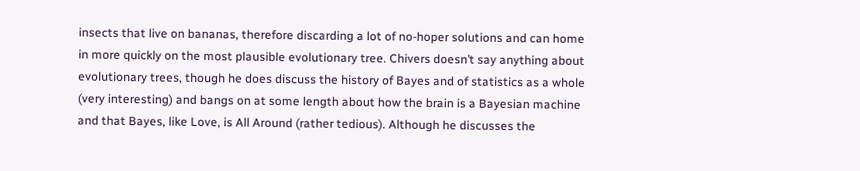insects that live on bananas, therefore discarding a lot of no-hoper solutions and can home in more quickly on the most plausible evolutionary tree. Chivers doesn’t say anything about evolutionary trees, though he does discuss the history of Bayes and of statistics as a whole (very interesting) and bangs on at some length about how the brain is a Bayesian machine and that Bayes, like Love, is All Around (rather tedious). Although he discusses the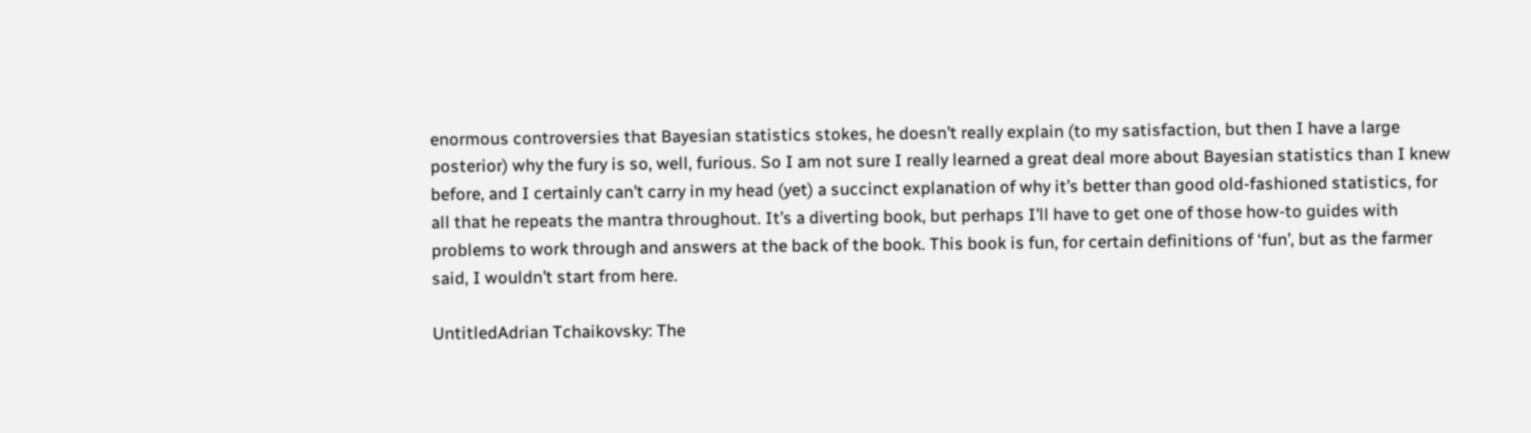enormous controversies that Bayesian statistics stokes, he doesn’t really explain (to my satisfaction, but then I have a large posterior) why the fury is so, well, furious. So I am not sure I really learned a great deal more about Bayesian statistics than I knew before, and I certainly can’t carry in my head (yet) a succinct explanation of why it’s better than good old-fashioned statistics, for all that he repeats the mantra throughout. It’s a diverting book, but perhaps I’ll have to get one of those how-to guides with problems to work through and answers at the back of the book. This book is fun, for certain definitions of ‘fun’, but as the farmer said, I wouldn’t start from here.

UntitledAdrian Tchaikovsky: The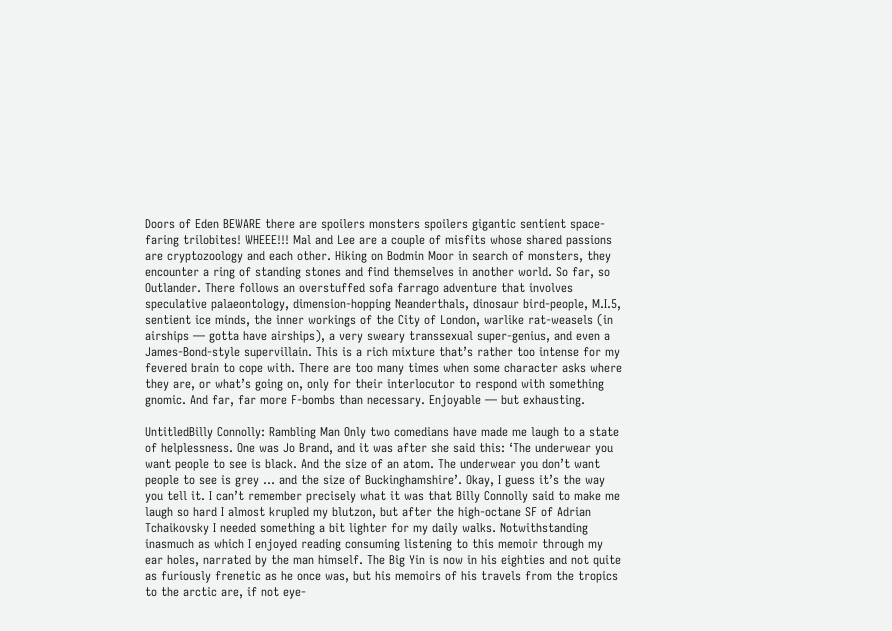Doors of Eden BEWARE there are spoilers monsters spoilers gigantic sentient space-faring trilobites! WHEEE!!! Mal and Lee are a couple of misfits whose shared passions are cryptozoology and each other. Hiking on Bodmin Moor in search of monsters, they encounter a ring of standing stones and find themselves in another world. So far, so Outlander. There follows an overstuffed sofa farrago adventure that involves speculative palaeontology, dimension-hopping Neanderthals, dinosaur bird-people, M.I.5, sentient ice minds, the inner workings of the City of London, warlike rat-weasels (in airships — gotta have airships), a very sweary transsexual super-genius, and even a James-Bond-style supervillain. This is a rich mixture that’s rather too intense for my fevered brain to cope with. There are too many times when some character asks where they are, or what’s going on, only for their interlocutor to respond with something gnomic. And far, far more F-bombs than necessary. Enjoyable — but exhausting.

UntitledBilly Connolly: Rambling Man Only two comedians have made me laugh to a state of helplessness. One was Jo Brand, and it was after she said this: ‘The underwear you want people to see is black. And the size of an atom. The underwear you don’t want people to see is grey … and the size of Buckinghamshire’. Okay, I guess it’s the way you tell it. I can’t remember precisely what it was that Billy Connolly said to make me laugh so hard I almost krupled my blutzon, but after the high-octane SF of Adrian Tchaikovsky I needed something a bit lighter for my daily walks. Notwithstanding inasmuch as which I enjoyed reading consuming listening to this memoir through my ear holes, narrated by the man himself. The Big Yin is now in his eighties and not quite as furiously frenetic as he once was, but his memoirs of his travels from the tropics to the arctic are, if not eye-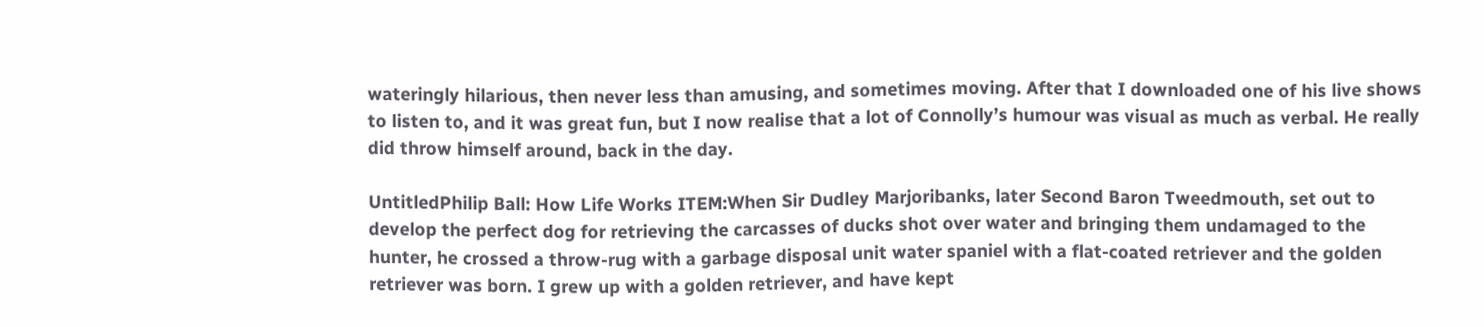wateringly hilarious, then never less than amusing, and sometimes moving. After that I downloaded one of his live shows to listen to, and it was great fun, but I now realise that a lot of Connolly’s humour was visual as much as verbal. He really did throw himself around, back in the day.

UntitledPhilip Ball: How Life Works ITEM:When Sir Dudley Marjoribanks, later Second Baron Tweedmouth, set out to develop the perfect dog for retrieving the carcasses of ducks shot over water and bringing them undamaged to the hunter, he crossed a throw-rug with a garbage disposal unit water spaniel with a flat-coated retriever and the golden retriever was born. I grew up with a golden retriever, and have kept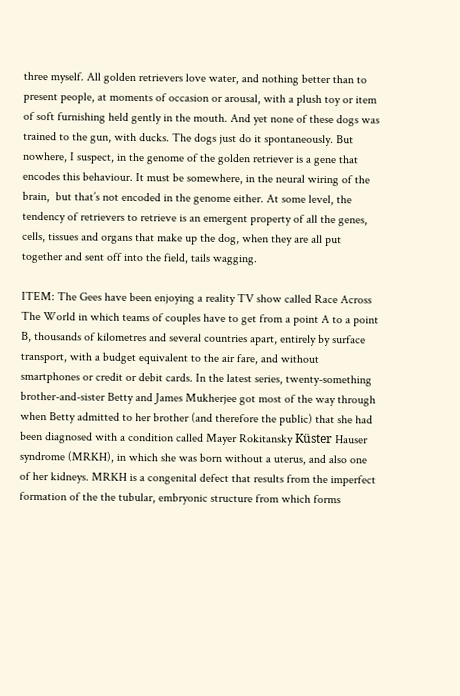three myself. All golden retrievers love water, and nothing better than to present people, at moments of occasion or arousal, with a plush toy or item of soft furnishing held gently in the mouth. And yet none of these dogs was trained to the gun, with ducks. The dogs just do it spontaneously. But nowhere, I suspect, in the genome of the golden retriever is a gene that encodes this behaviour. It must be somewhere, in the neural wiring of the brain,  but that’s not encoded in the genome either. At some level, the tendency of retrievers to retrieve is an emergent property of all the genes, cells, tissues and organs that make up the dog, when they are all put together and sent off into the field, tails wagging.

ITEM: The Gees have been enjoying a reality TV show called Race Across The World in which teams of couples have to get from a point A to a point B, thousands of kilometres and several countries apart, entirely by surface transport, with a budget equivalent to the air fare, and without smartphones or credit or debit cards. In the latest series, twenty-something brother-and-sister Betty and James Mukherjee got most of the way through when Betty admitted to her brother (and therefore the public) that she had been diagnosed with a condition called Mayer Rokitansky Küster Hauser syndrome (MRKH), in which she was born without a uterus, and also one of her kidneys. MRKH is a congenital defect that results from the imperfect formation of the the tubular, embryonic structure from which forms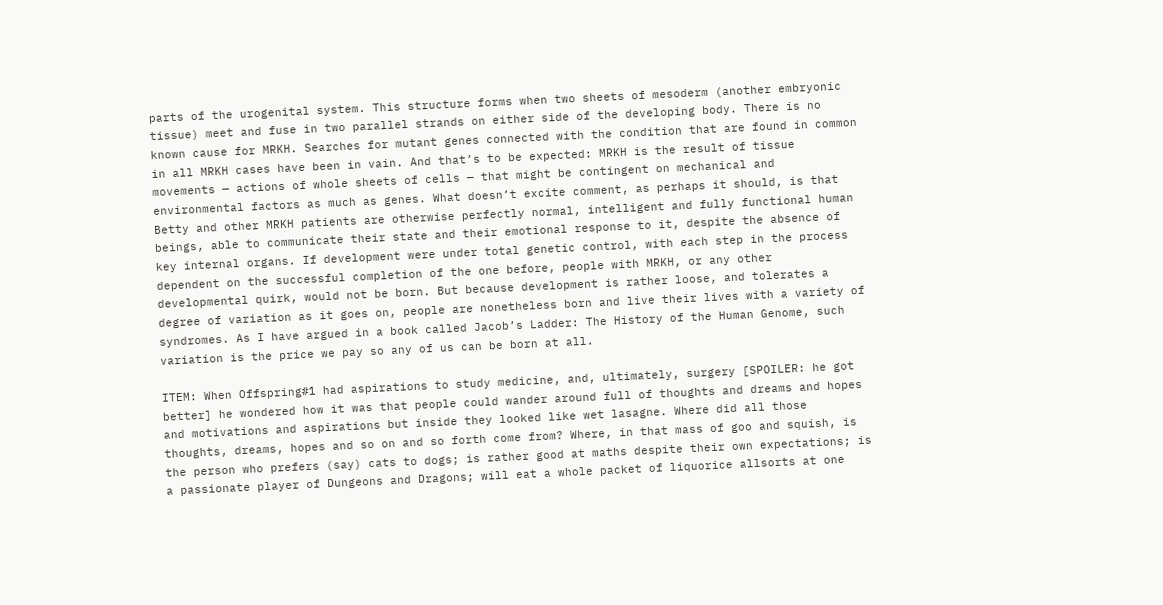parts of the urogenital system. This structure forms when two sheets of mesoderm (another embryonic tissue) meet and fuse in two parallel strands on either side of the developing body. There is no known cause for MRKH. Searches for mutant genes connected with the condition that are found in common in all MRKH cases have been in vain. And that’s to be expected: MRKH is the result of tissue movements — actions of whole sheets of cells — that might be contingent on mechanical and environmental factors as much as genes. What doesn’t excite comment, as perhaps it should, is that Betty and other MRKH patients are otherwise perfectly normal, intelligent and fully functional human beings, able to communicate their state and their emotional response to it, despite the absence of key internal organs. If development were under total genetic control, with each step in the process dependent on the successful completion of the one before, people with MRKH, or any other developmental quirk, would not be born. But because development is rather loose, and tolerates a degree of variation as it goes on, people are nonetheless born and live their lives with a variety of syndromes. As I have argued in a book called Jacob’s Ladder: The History of the Human Genome, such variation is the price we pay so any of us can be born at all.

ITEM: When Offspring#1 had aspirations to study medicine, and, ultimately, surgery [SPOILER: he got better] he wondered how it was that people could wander around full of thoughts and dreams and hopes and motivations and aspirations but inside they looked like wet lasagne. Where did all those thoughts, dreams, hopes and so on and so forth come from? Where, in that mass of goo and squish, is the person who prefers (say) cats to dogs; is rather good at maths despite their own expectations; is a passionate player of Dungeons and Dragons; will eat a whole packet of liquorice allsorts at one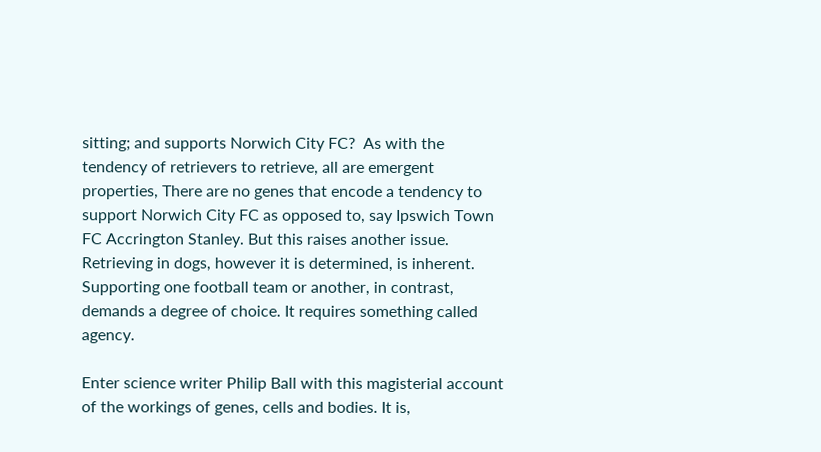sitting; and supports Norwich City FC?  As with the tendency of retrievers to retrieve, all are emergent properties, There are no genes that encode a tendency to support Norwich City FC as opposed to, say Ipswich Town FC Accrington Stanley. But this raises another issue. Retrieving in dogs, however it is determined, is inherent. Supporting one football team or another, in contrast, demands a degree of choice. It requires something called agency.

Enter science writer Philip Ball with this magisterial account of the workings of genes, cells and bodies. It is,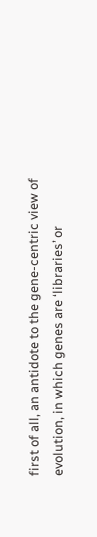first of all, an antidote to the gene-centric view of evolution, in which genes are ‘libraries’ or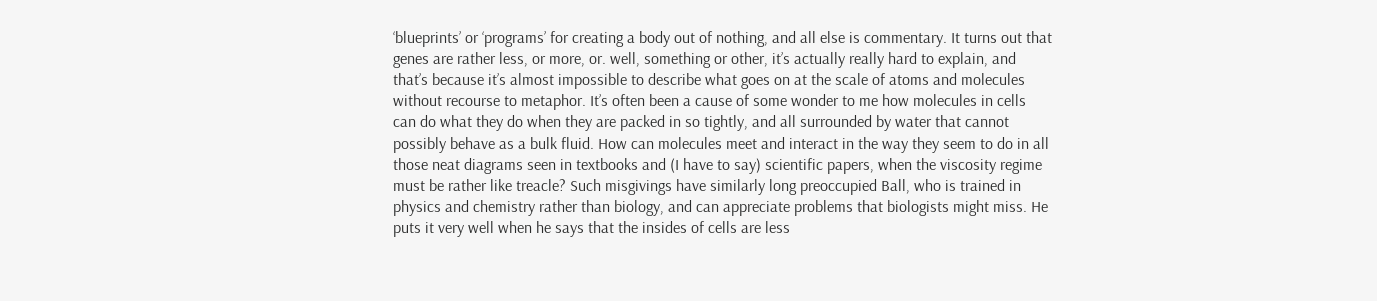‘blueprints’ or ‘programs’ for creating a body out of nothing, and all else is commentary. It turns out that genes are rather less, or more, or. well, something or other, it’s actually really hard to explain, and that’s because it’s almost impossible to describe what goes on at the scale of atoms and molecules without recourse to metaphor. It’s often been a cause of some wonder to me how molecules in cells can do what they do when they are packed in so tightly, and all surrounded by water that cannot possibly behave as a bulk fluid. How can molecules meet and interact in the way they seem to do in all those neat diagrams seen in textbooks and (I have to say) scientific papers, when the viscosity regime must be rather like treacle? Such misgivings have similarly long preoccupied Ball, who is trained in physics and chemistry rather than biology, and can appreciate problems that biologists might miss. He  puts it very well when he says that the insides of cells are less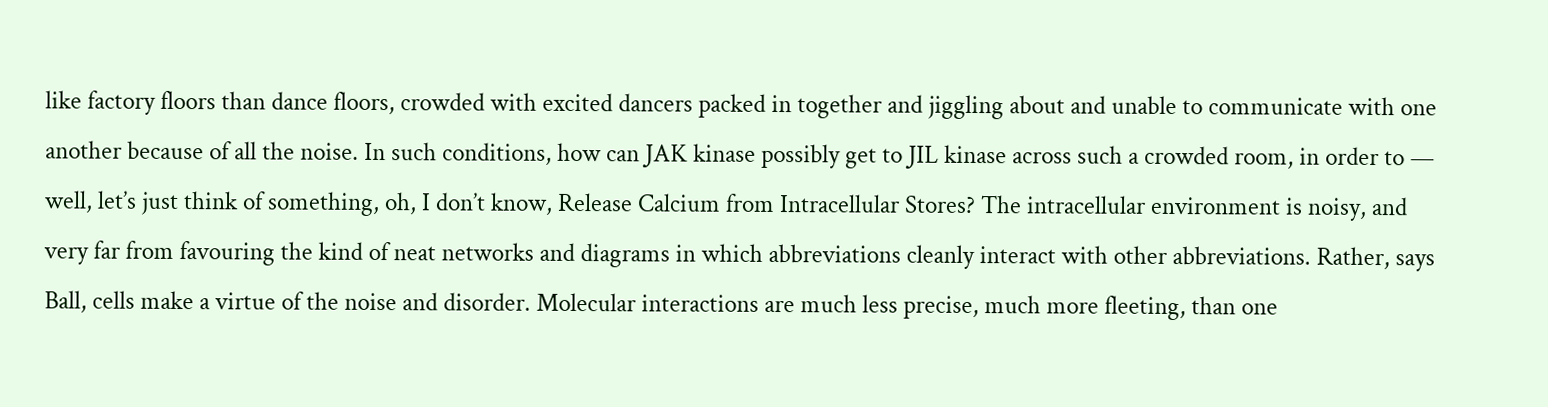like factory floors than dance floors, crowded with excited dancers packed in together and jiggling about and unable to communicate with one another because of all the noise. In such conditions, how can JAK kinase possibly get to JIL kinase across such a crowded room, in order to — well, let’s just think of something, oh, I don’t know, Release Calcium from Intracellular Stores? The intracellular environment is noisy, and very far from favouring the kind of neat networks and diagrams in which abbreviations cleanly interact with other abbreviations. Rather, says Ball, cells make a virtue of the noise and disorder. Molecular interactions are much less precise, much more fleeting, than one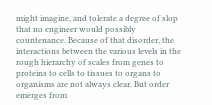might imagine, and tolerate a degree of slop that no engineer would possibly countenance. Because of that disorder, the interactions between the various levels in the rough hierarchy of scales from genes to proteins to cells to tissues to organs to organisms are not always clear. But order emerges from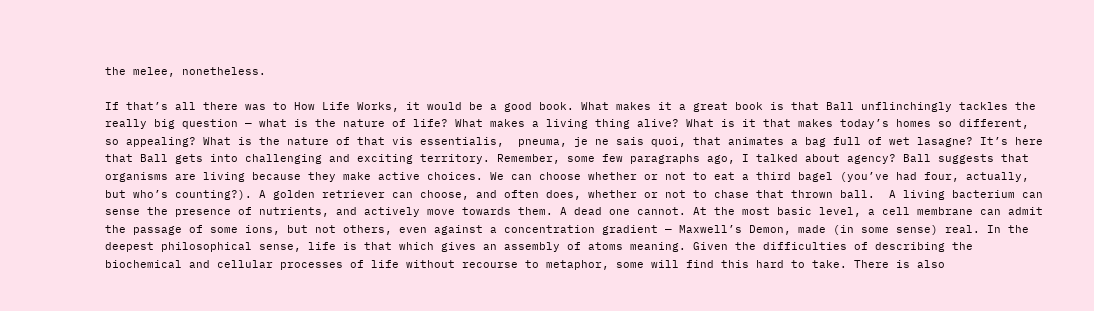the melee, nonetheless.

If that’s all there was to How Life Works, it would be a good book. What makes it a great book is that Ball unflinchingly tackles the really big question — what is the nature of life? What makes a living thing alive? What is it that makes today’s homes so different, so appealing? What is the nature of that vis essentialis,  pneuma, je ne sais quoi, that animates a bag full of wet lasagne? It’s here that Ball gets into challenging and exciting territory. Remember, some few paragraphs ago, I talked about agency? Ball suggests that organisms are living because they make active choices. We can choose whether or not to eat a third bagel (you’ve had four, actually, but who’s counting?). A golden retriever can choose, and often does, whether or not to chase that thrown ball.  A living bacterium can sense the presence of nutrients, and actively move towards them. A dead one cannot. At the most basic level, a cell membrane can admit the passage of some ions, but not others, even against a concentration gradient — Maxwell’s Demon, made (in some sense) real. In the deepest philosophical sense, life is that which gives an assembly of atoms meaning. Given the difficulties of describing the biochemical and cellular processes of life without recourse to metaphor, some will find this hard to take. There is also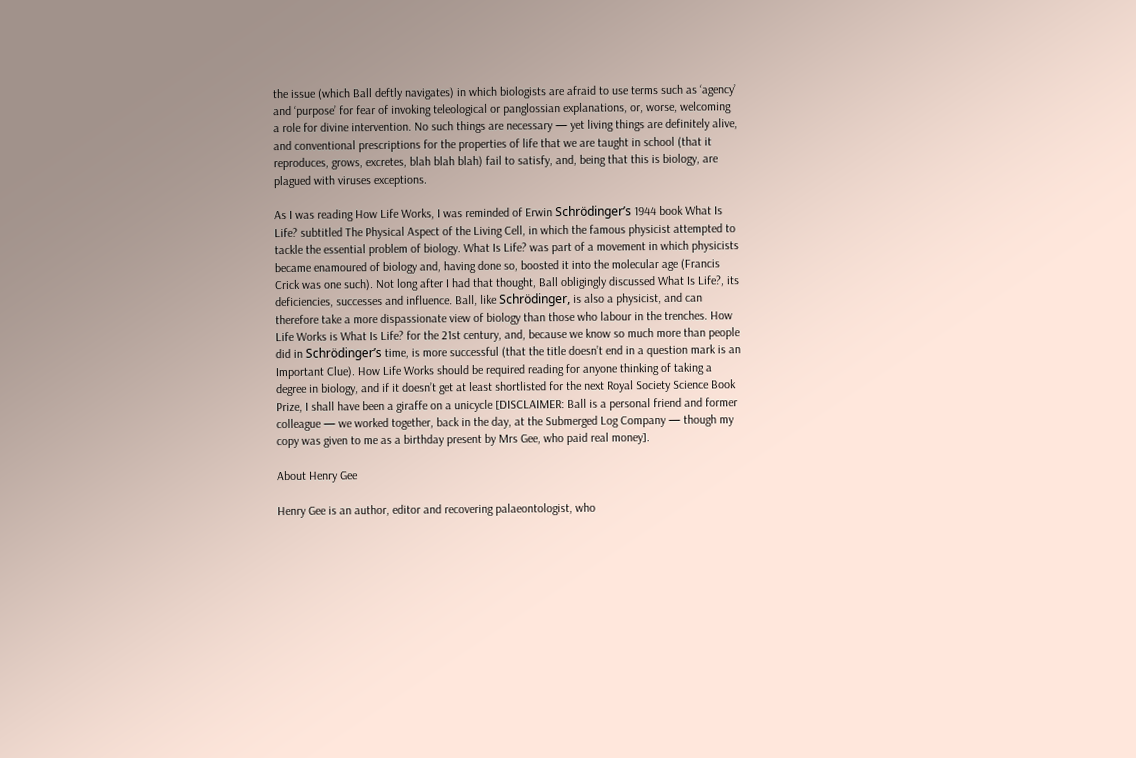the issue (which Ball deftly navigates) in which biologists are afraid to use terms such as ‘agency’ and ‘purpose’ for fear of invoking teleological or panglossian explanations, or, worse, welcoming a role for divine intervention. No such things are necessary — yet living things are definitely alive, and conventional prescriptions for the properties of life that we are taught in school (that it reproduces, grows, excretes, blah blah blah) fail to satisfy, and, being that this is biology, are plagued with viruses exceptions.

As I was reading How Life Works, I was reminded of Erwin Schrödinger’s 1944 book What Is Life? subtitled The Physical Aspect of the Living Cell, in which the famous physicist attempted to tackle the essential problem of biology. What Is Life? was part of a movement in which physicists became enamoured of biology and, having done so, boosted it into the molecular age (Francis Crick was one such). Not long after I had that thought, Ball obligingly discussed What Is Life?, its deficiencies, successes and influence. Ball, like Schrödinger, is also a physicist, and can therefore take a more dispassionate view of biology than those who labour in the trenches. How Life Works is What Is Life? for the 21st century, and, because we know so much more than people did in Schrödinger’s time, is more successful (that the title doesn’t end in a question mark is an Important Clue). How Life Works should be required reading for anyone thinking of taking a degree in biology, and if it doesn’t get at least shortlisted for the next Royal Society Science Book Prize, I shall have been a giraffe on a unicycle [DISCLAIMER: Ball is a personal friend and former colleague — we worked together, back in the day, at the Submerged Log Company — though my copy was given to me as a birthday present by Mrs Gee, who paid real money].

About Henry Gee

Henry Gee is an author, editor and recovering palaeontologist, who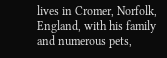lives in Cromer, Norfolk, England, with his family and numerous pets,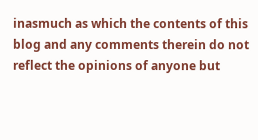inasmuch as which the contents of this blog and any comments therein do not reflect the opinions of anyone but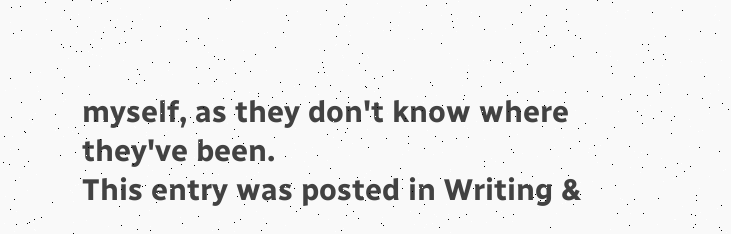myself, as they don't know where they've been.
This entry was posted in Writing &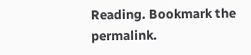Reading. Bookmark the permalink.